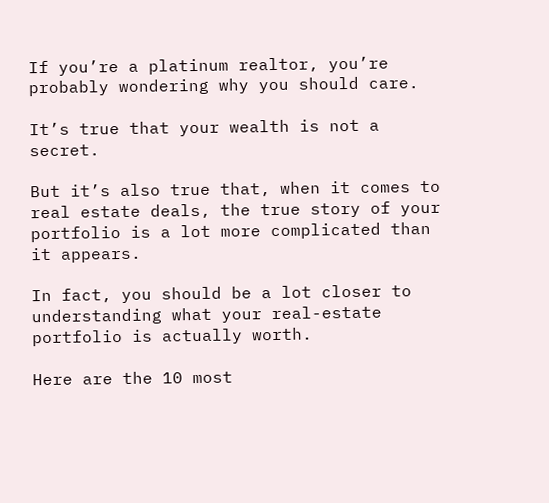If you’re a platinum realtor, you’re probably wondering why you should care.

It’s true that your wealth is not a secret.

But it’s also true that, when it comes to real estate deals, the true story of your portfolio is a lot more complicated than it appears.

In fact, you should be a lot closer to understanding what your real-estate portfolio is actually worth.

Here are the 10 most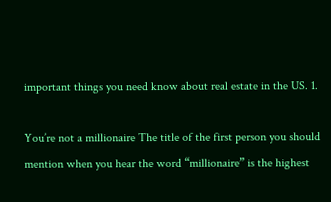important things you need know about real estate in the US. 1.

You’re not a millionaire The title of the first person you should mention when you hear the word “millionaire” is the highest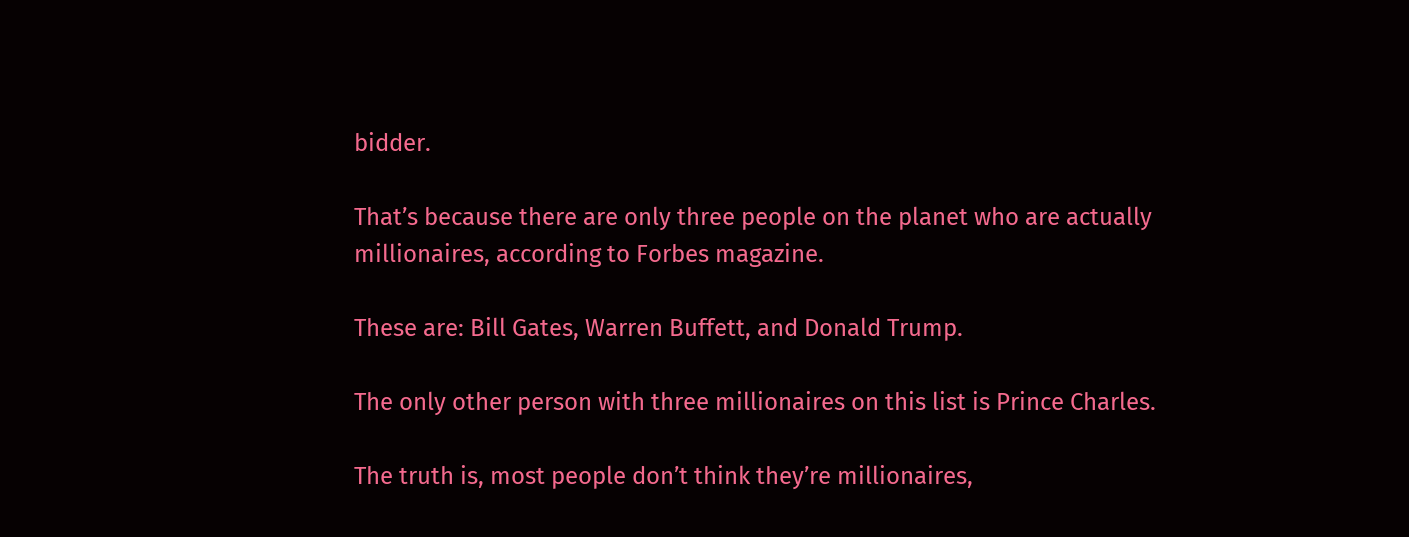bidder.

That’s because there are only three people on the planet who are actually millionaires, according to Forbes magazine.

These are: Bill Gates, Warren Buffett, and Donald Trump.

The only other person with three millionaires on this list is Prince Charles.

The truth is, most people don’t think they’re millionaires,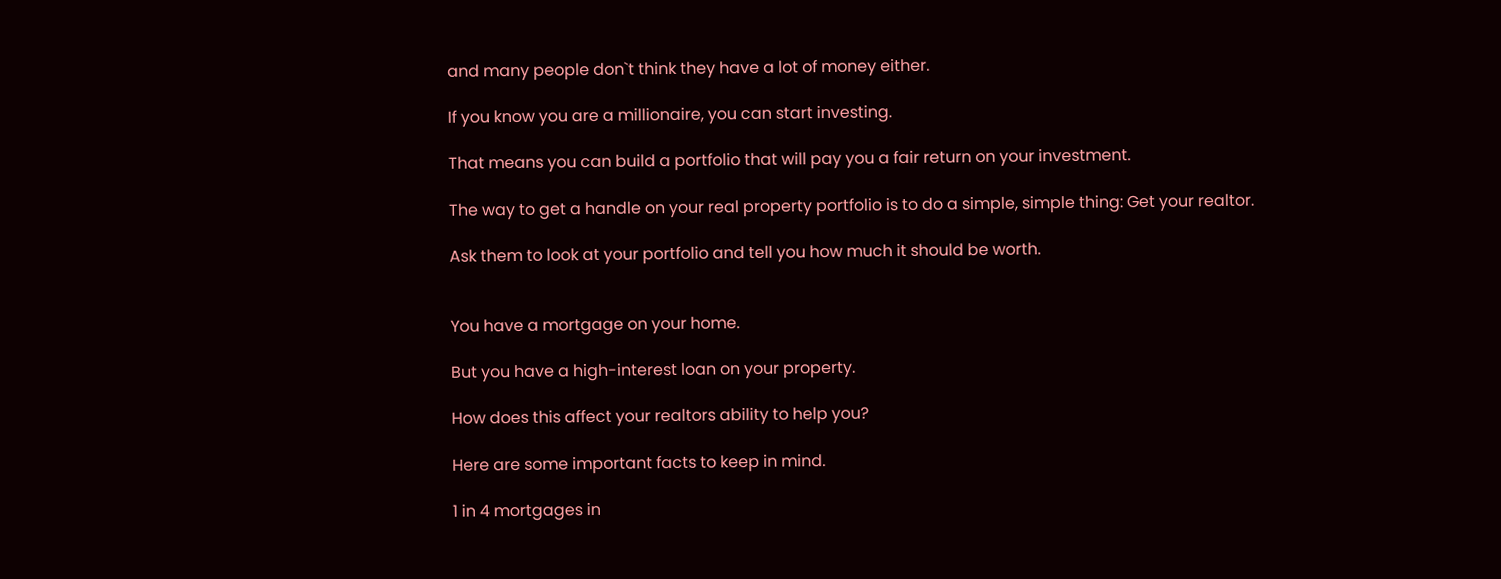and many people don`t think they have a lot of money either.

If you know you are a millionaire, you can start investing.

That means you can build a portfolio that will pay you a fair return on your investment.

The way to get a handle on your real property portfolio is to do a simple, simple thing: Get your realtor.

Ask them to look at your portfolio and tell you how much it should be worth.


You have a mortgage on your home.

But you have a high-interest loan on your property.

How does this affect your realtors ability to help you?

Here are some important facts to keep in mind.

1 in 4 mortgages in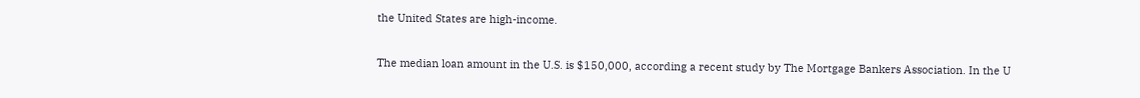the United States are high-income.

The median loan amount in the U.S. is $150,000, according a recent study by The Mortgage Bankers Association. In the U